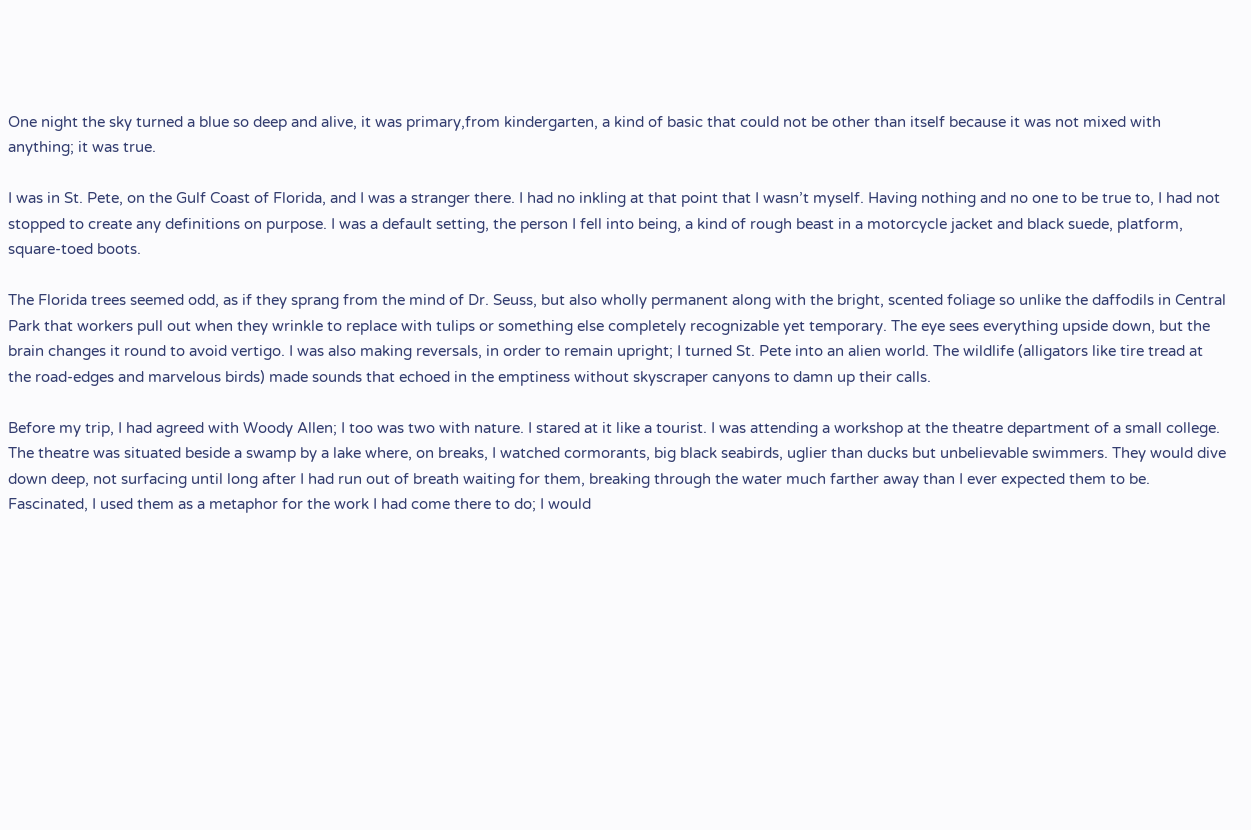One night the sky turned a blue so deep and alive, it was primary,from kindergarten, a kind of basic that could not be other than itself because it was not mixed with anything; it was true.

I was in St. Pete, on the Gulf Coast of Florida, and I was a stranger there. I had no inkling at that point that I wasn’t myself. Having nothing and no one to be true to, I had not stopped to create any definitions on purpose. I was a default setting, the person I fell into being, a kind of rough beast in a motorcycle jacket and black suede, platform, square-toed boots.

The Florida trees seemed odd, as if they sprang from the mind of Dr. Seuss, but also wholly permanent along with the bright, scented foliage so unlike the daffodils in Central Park that workers pull out when they wrinkle to replace with tulips or something else completely recognizable yet temporary. The eye sees everything upside down, but the brain changes it round to avoid vertigo. I was also making reversals, in order to remain upright; I turned St. Pete into an alien world. The wildlife (alligators like tire tread at the road-edges and marvelous birds) made sounds that echoed in the emptiness without skyscraper canyons to damn up their calls.

Before my trip, I had agreed with Woody Allen; I too was two with nature. I stared at it like a tourist. I was attending a workshop at the theatre department of a small college. The theatre was situated beside a swamp by a lake where, on breaks, I watched cormorants, big black seabirds, uglier than ducks but unbelievable swimmers. They would dive down deep, not surfacing until long after I had run out of breath waiting for them, breaking through the water much farther away than I ever expected them to be. Fascinated, I used them as a metaphor for the work I had come there to do; I would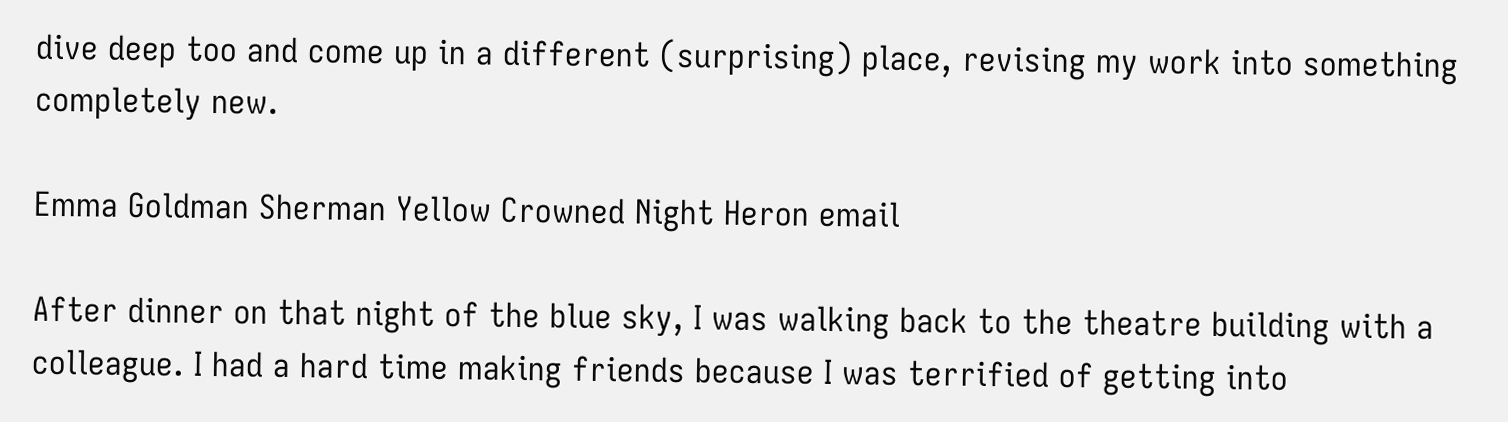dive deep too and come up in a different (surprising) place, revising my work into something completely new.

Emma Goldman Sherman Yellow Crowned Night Heron email

After dinner on that night of the blue sky, I was walking back to the theatre building with a colleague. I had a hard time making friends because I was terrified of getting into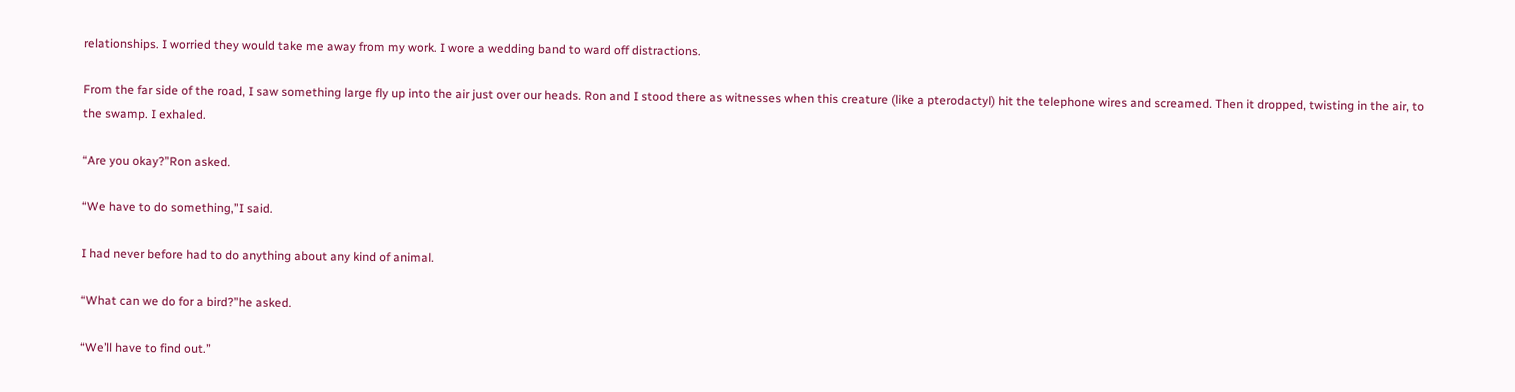relationships. I worried they would take me away from my work. I wore a wedding band to ward off distractions.

From the far side of the road, I saw something large fly up into the air just over our heads. Ron and I stood there as witnesses when this creature (like a pterodactyl) hit the telephone wires and screamed. Then it dropped, twisting in the air, to the swamp. I exhaled.

“Are you okay?”Ron asked.

“We have to do something,”I said.

I had never before had to do anything about any kind of animal.

“What can we do for a bird?”he asked.

“We’ll have to find out.”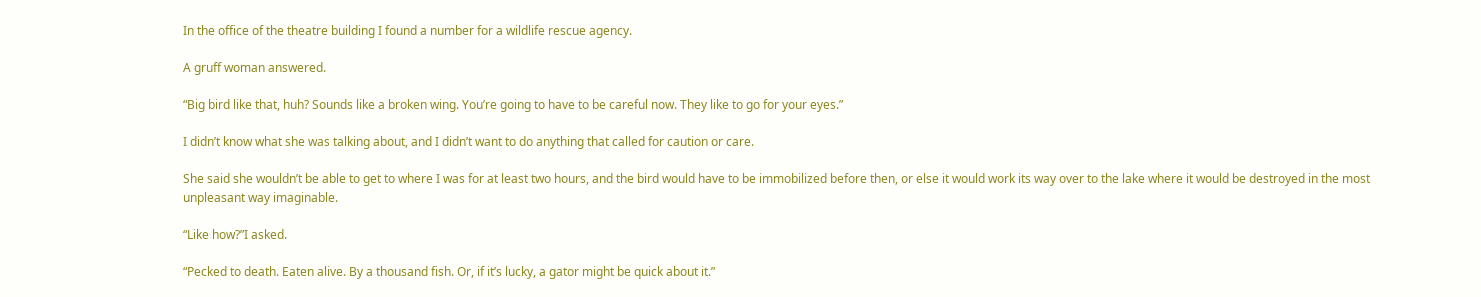In the office of the theatre building I found a number for a wildlife rescue agency.

A gruff woman answered.

“Big bird like that, huh? Sounds like a broken wing. You’re going to have to be careful now. They like to go for your eyes.”

I didn’t know what she was talking about, and I didn’t want to do anything that called for caution or care.

She said she wouldn’t be able to get to where I was for at least two hours, and the bird would have to be immobilized before then, or else it would work its way over to the lake where it would be destroyed in the most unpleasant way imaginable.

“Like how?”I asked.

“Pecked to death. Eaten alive. By a thousand fish. Or, if it’s lucky, a gator might be quick about it.”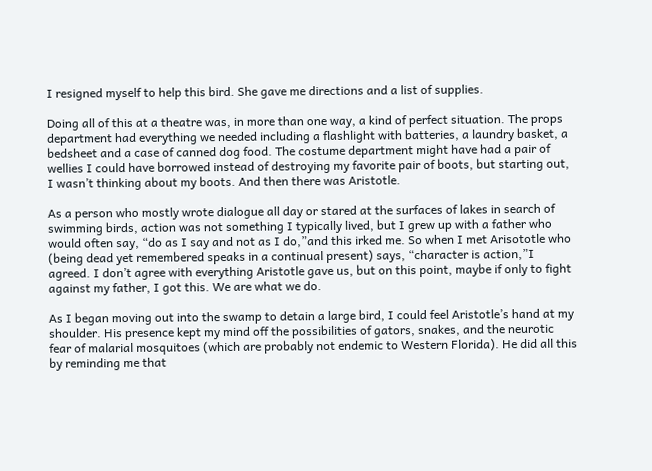I resigned myself to help this bird. She gave me directions and a list of supplies.

Doing all of this at a theatre was, in more than one way, a kind of perfect situation. The props department had everything we needed including a flashlight with batteries, a laundry basket, a bedsheet and a case of canned dog food. The costume department might have had a pair of wellies I could have borrowed instead of destroying my favorite pair of boots, but starting out, I wasn’t thinking about my boots. And then there was Aristotle.

As a person who mostly wrote dialogue all day or stared at the surfaces of lakes in search of swimming birds, action was not something I typically lived, but I grew up with a father who would often say, “do as I say and not as I do,”and this irked me. So when I met Arisototle who (being dead yet remembered speaks in a continual present) says, “character is action,”I agreed. I don’t agree with everything Aristotle gave us, but on this point, maybe if only to fight against my father, I got this. We are what we do.

As I began moving out into the swamp to detain a large bird, I could feel Aristotle’s hand at my shoulder. His presence kept my mind off the possibilities of gators, snakes, and the neurotic fear of malarial mosquitoes (which are probably not endemic to Western Florida). He did all this by reminding me that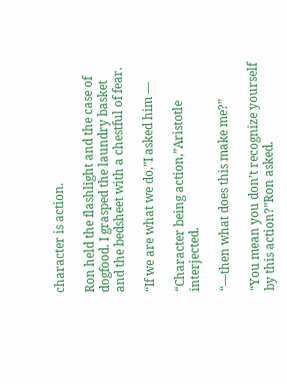character is action.

Ron held the flashlight and the case of dogfood. I grasped the laundry basket and the bedsheet with a chestful of fear.

“If we are what we do,”I asked him —

“Character being action,”Aristotle interjected.

“—then what does this make me?”

“You mean you don’t recognize yourself by this action?”Ron asked.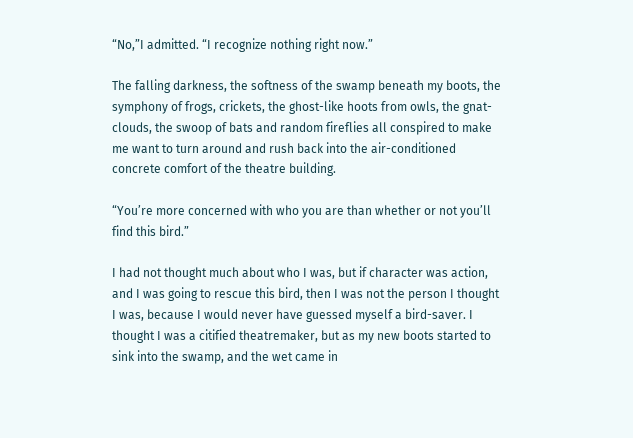“No,”I admitted. “I recognize nothing right now.”

The falling darkness, the softness of the swamp beneath my boots, the symphony of frogs, crickets, the ghost-like hoots from owls, the gnat-clouds, the swoop of bats and random fireflies all conspired to make me want to turn around and rush back into the air-conditioned concrete comfort of the theatre building.

“You’re more concerned with who you are than whether or not you’ll find this bird.”

I had not thought much about who I was, but if character was action, and I was going to rescue this bird, then I was not the person I thought I was, because I would never have guessed myself a bird-saver. I thought I was a citified theatremaker, but as my new boots started to sink into the swamp, and the wet came in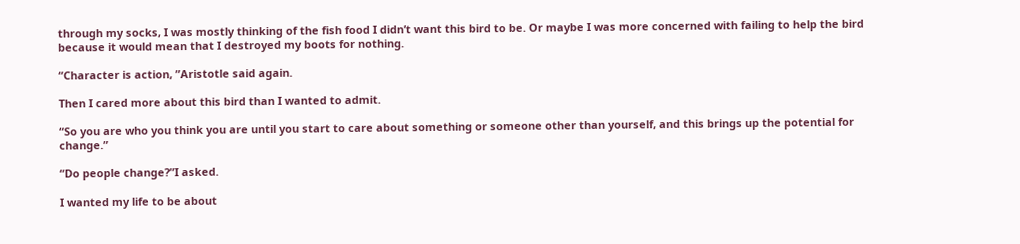through my socks, I was mostly thinking of the fish food I didn’t want this bird to be. Or maybe I was more concerned with failing to help the bird because it would mean that I destroyed my boots for nothing.

“Character is action, ”Aristotle said again.

Then I cared more about this bird than I wanted to admit.

“So you are who you think you are until you start to care about something or someone other than yourself, and this brings up the potential for change.”

“Do people change?”I asked.

I wanted my life to be about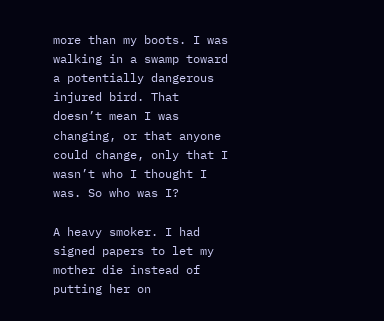more than my boots. I was walking in a swamp toward a potentially dangerous injured bird. That doesn’t mean I was changing, or that anyone could change, only that I wasn’t who I thought I was. So who was I?

A heavy smoker. I had signed papers to let my mother die instead of putting her on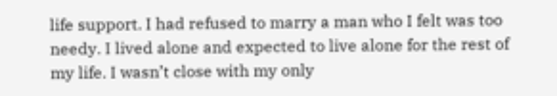life support. I had refused to marry a man who I felt was too needy. I lived alone and expected to live alone for the rest of my life. I wasn’t close with my only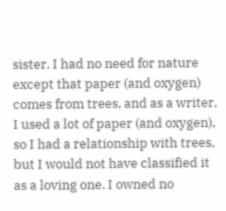sister. I had no need for nature except that paper (and oxygen) comes from trees, and as a writer, I used a lot of paper (and oxygen), so I had a relationship with trees, but I would not have classified it as a loving one. I owned no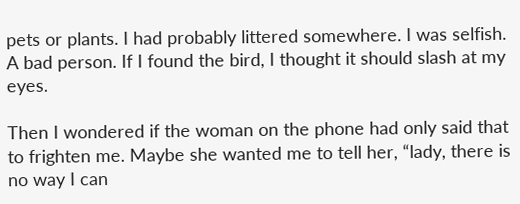pets or plants. I had probably littered somewhere. I was selfish.   A bad person. If I found the bird, I thought it should slash at my eyes.

Then I wondered if the woman on the phone had only said that to frighten me. Maybe she wanted me to tell her, “lady, there is no way I can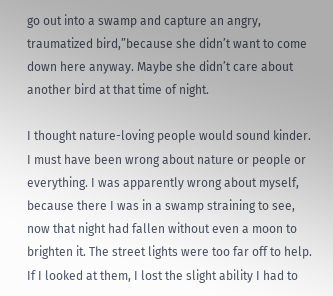go out into a swamp and capture an angry, traumatized bird,”because she didn’t want to come down here anyway. Maybe she didn’t care about another bird at that time of night.

I thought nature-loving people would sound kinder. I must have been wrong about nature or people or everything. I was apparently wrong about myself, because there I was in a swamp straining to see, now that night had fallen without even a moon to brighten it. The street lights were too far off to help. If I looked at them, I lost the slight ability I had to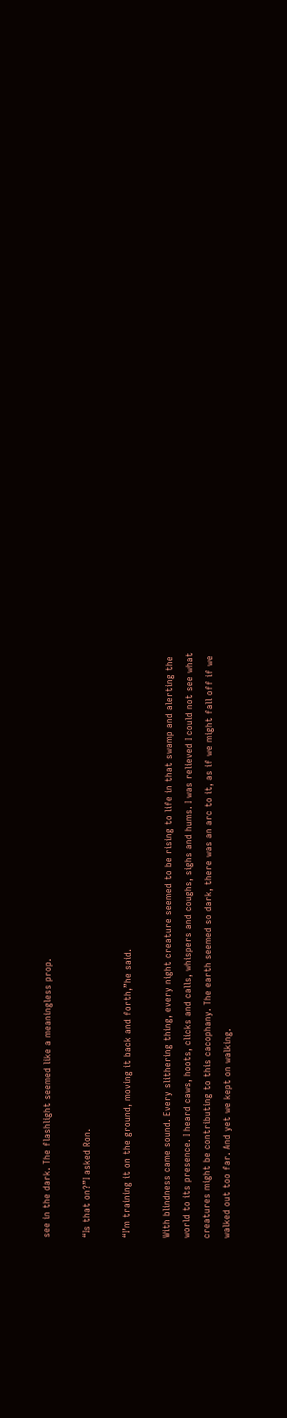see in the dark. The flashlight seemed like a meaningless prop.

“Is that on?”I asked Ron.

“I’m training it on the ground, moving it back and forth,”he said.

With blindness came sound. Every slithering thing, every night creature seemed to be rising to life in that swamp and alerting the world to its presence. I heard caws, hoots, clicks and calls, whispers and coughs, sighs and hums. I was relieved I could not see what creatures might be contributing to this cacophany. The earth seemed so dark, there was an arc to it, as if we might fall off if we walked out too far. And yet we kept on walking.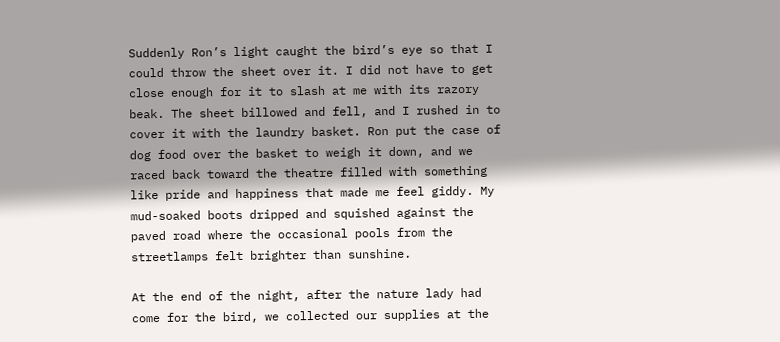Suddenly Ron’s light caught the bird’s eye so that I could throw the sheet over it. I did not have to get close enough for it to slash at me with its razory beak. The sheet billowed and fell, and I rushed in to cover it with the laundry basket. Ron put the case of dog food over the basket to weigh it down, and we raced back toward the theatre filled with something like pride and happiness that made me feel giddy. My mud-soaked boots dripped and squished against the paved road where the occasional pools from the streetlamps felt brighter than sunshine.

At the end of the night, after the nature lady had come for the bird, we collected our supplies at the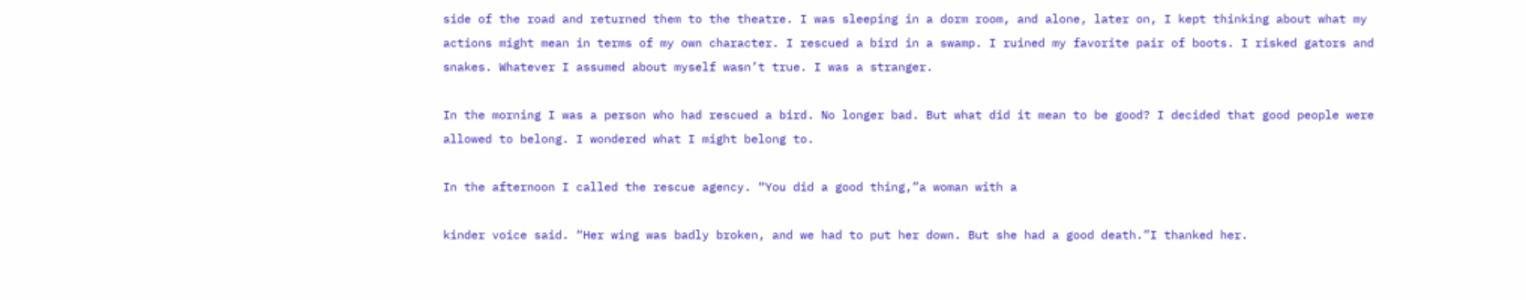side of the road and returned them to the theatre. I was sleeping in a dorm room, and alone, later on, I kept thinking about what my actions might mean in terms of my own character. I rescued a bird in a swamp. I ruined my favorite pair of boots. I risked gators and snakes. Whatever I assumed about myself wasn’t true. I was a stranger.

In the morning I was a person who had rescued a bird. No longer bad. But what did it mean to be good? I decided that good people were allowed to belong. I wondered what I might belong to.

In the afternoon I called the rescue agency. “You did a good thing,”a woman with a

kinder voice said. “Her wing was badly broken, and we had to put her down. But she had a good death.”I thanked her.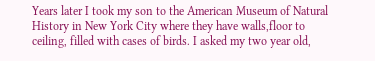Years later I took my son to the American Museum of Natural History in New York City where they have walls,floor to ceiling, filled with cases of birds. I asked my two year old,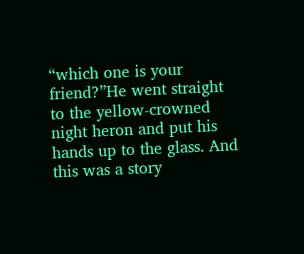“which one is your friend?”He went straight to the yellow-crowned night heron and put his hands up to the glass. And this was a story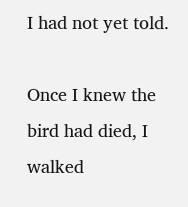I had not yet told.

Once I knew the bird had died, I walked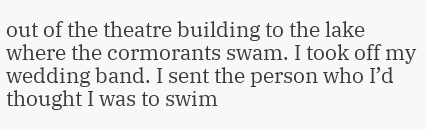out of the theatre building to the lake where the cormorants swam. I took off my wedding band. I sent the person who I’d thought I was to swim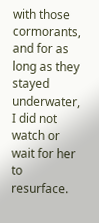with those cormorants, and for as long as they stayed underwater, I did not watch or wait for her to resurface.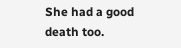She had a good death too.